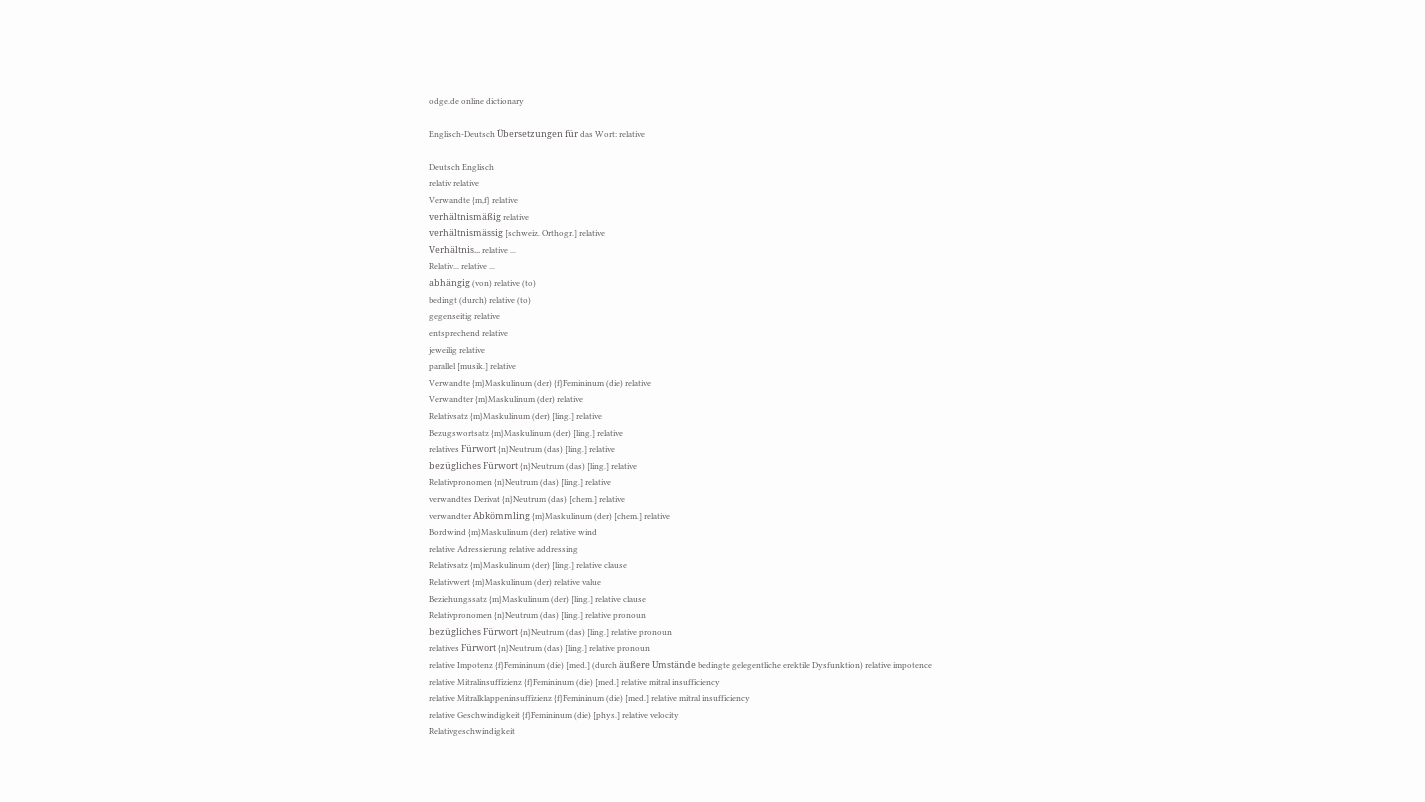odge.de online dictionary

Englisch-Deutsch Übersetzungen für das Wort: relative

Deutsch Englisch
relativ relative
Verwandte {m,f} relative
verhältnismäßig relative
verhältnismässig [schweiz. Orthogr.] relative
Verhältnis... relative ...
Relativ... relative ...
abhängig (von) relative (to)
bedingt (durch) relative (to)
gegenseitig relative
entsprechend relative
jeweilig relative
parallel [musik.] relative
Verwandte {m}Maskulinum (der) {f}Femininum (die) relative
Verwandter {m}Maskulinum (der) relative
Relativsatz {m}Maskulinum (der) [ling.] relative
Bezugswortsatz {m}Maskulinum (der) [ling.] relative
relatives Fürwort {n}Neutrum (das) [ling.] relative
bezügliches Fürwort {n}Neutrum (das) [ling.] relative
Relativpronomen {n}Neutrum (das) [ling.] relative
verwandtes Derivat {n}Neutrum (das) [chem.] relative
verwandter Abkömmling {m}Maskulinum (der) [chem.] relative
Bordwind {m}Maskulinum (der) relative wind
relative Adressierung relative addressing
Relativsatz {m}Maskulinum (der) [ling.] relative clause
Relativwert {m}Maskulinum (der) relative value
Beziehungssatz {m}Maskulinum (der) [ling.] relative clause
Relativpronomen {n}Neutrum (das) [ling.] relative pronoun
bezügliches Fürwort {n}Neutrum (das) [ling.] relative pronoun
relatives Fürwort {n}Neutrum (das) [ling.] relative pronoun
relative Impotenz {f}Femininum (die) [med.] (durch äußere Umstände bedingte gelegentliche erektile Dysfunktion) relative impotence
relative Mitralinsuffizienz {f}Femininum (die) [med.] relative mitral insufficiency
relative Mitralklappeninsuffizienz {f}Femininum (die) [med.] relative mitral insufficiency
relative Geschwindigkeit {f}Femininum (die) [phys.] relative velocity
Relativgeschwindigkeit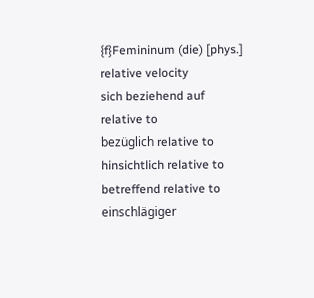{f}Femininum (die) [phys.] relative velocity
sich beziehend auf relative to
bezüglich relative to
hinsichtlich relative to
betreffend relative to
einschlägiger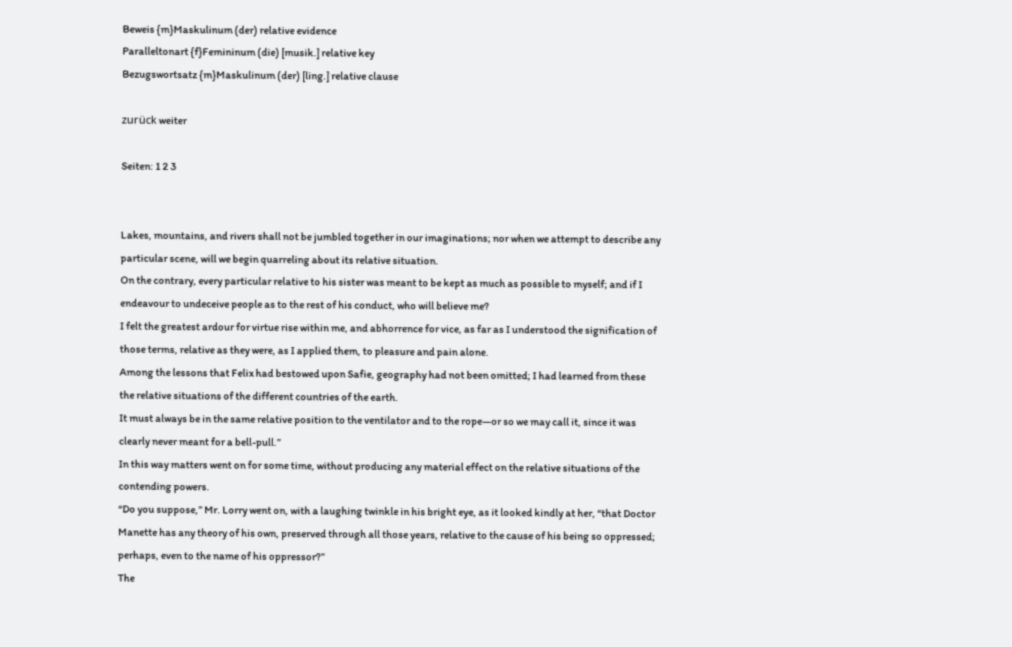Beweis {m}Maskulinum (der) relative evidence
Paralleltonart {f}Femininum (die) [musik.] relative key
Bezugswortsatz {m}Maskulinum (der) [ling.] relative clause

zurück weiter

Seiten: 1 2 3


Lakes, mountains, and rivers shall not be jumbled together in our imaginations; nor when we attempt to describe any particular scene, will we begin quarreling about its relative situation.
On the contrary, every particular relative to his sister was meant to be kept as much as possible to myself; and if I endeavour to undeceive people as to the rest of his conduct, who will believe me?
I felt the greatest ardour for virtue rise within me, and abhorrence for vice, as far as I understood the signification of those terms, relative as they were, as I applied them, to pleasure and pain alone.
Among the lessons that Felix had bestowed upon Safie, geography had not been omitted; I had learned from these the relative situations of the different countries of the earth.
It must always be in the same relative position to the ventilator and to the rope—or so we may call it, since it was clearly never meant for a bell-pull.”
In this way matters went on for some time, without producing any material effect on the relative situations of the contending powers.
“Do you suppose,” Mr. Lorry went on, with a laughing twinkle in his bright eye, as it looked kindly at her, “that Doctor Manette has any theory of his own, preserved through all those years, relative to the cause of his being so oppressed; perhaps, even to the name of his oppressor?”
The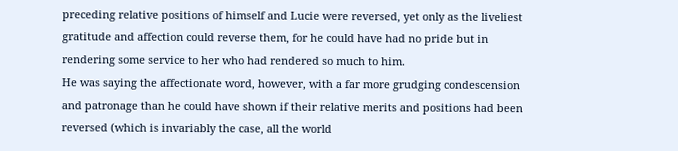preceding relative positions of himself and Lucie were reversed, yet only as the liveliest gratitude and affection could reverse them, for he could have had no pride but in rendering some service to her who had rendered so much to him.
He was saying the affectionate word, however, with a far more grudging condescension and patronage than he could have shown if their relative merits and positions had been reversed (which is invariably the case, all the world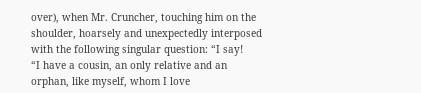over), when Mr. Cruncher, touching him on the shoulder, hoarsely and unexpectedly interposed with the following singular question: “I say!
“I have a cousin, an only relative and an orphan, like myself, whom I love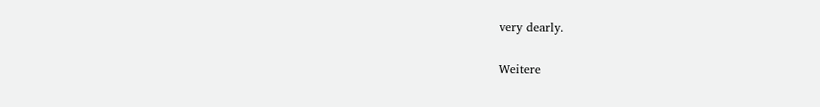very dearly.

Weitere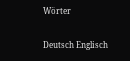Wörter

Deutsch Englisch